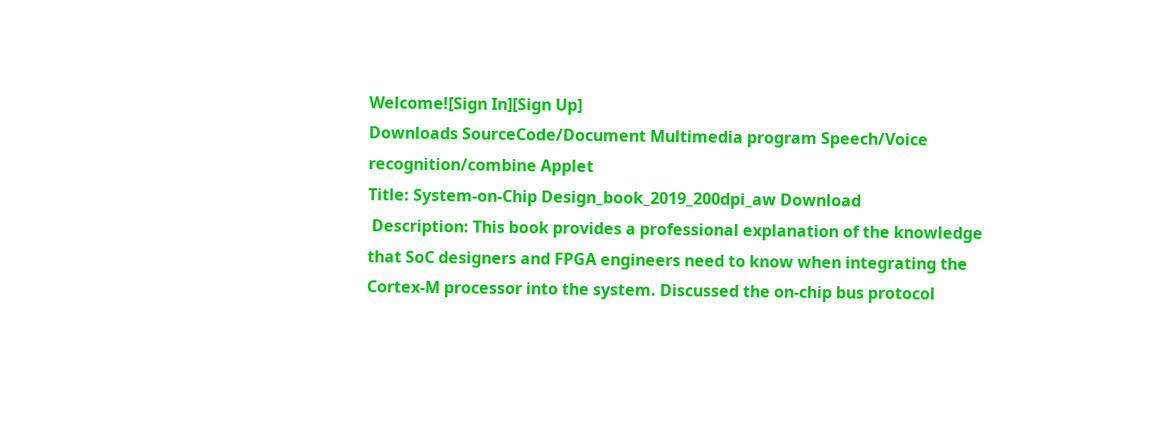Welcome![Sign In][Sign Up]
Downloads SourceCode/Document Multimedia program Speech/Voice recognition/combine Applet
Title: System-on-Chip Design_book_2019_200dpi_aw Download
 Description: This book provides a professional explanation of the knowledge that SoC designers and FPGA engineers need to know when integrating the Cortex-M processor into the system. Discussed the on-chip bus protocol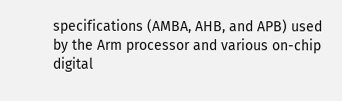specifications (AMBA, AHB, and APB) used by the Arm processor and various on-chip digital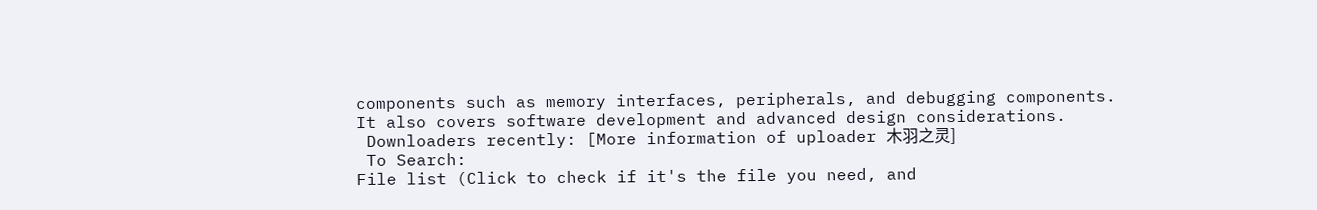components such as memory interfaces, peripherals, and debugging components. It also covers software development and advanced design considerations.
 Downloaders recently: [More information of uploader 木羽之灵]
 To Search:
File list (Click to check if it's the file you need, and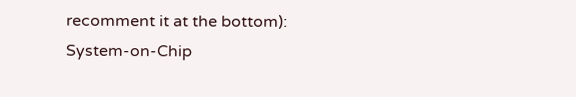recomment it at the bottom):
System-on-Chip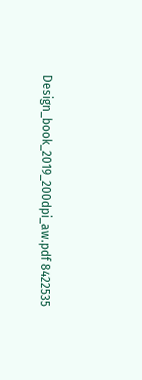Design_book_2019_200dpi_aw.pdf 8422535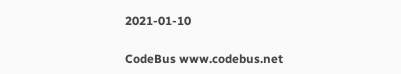2021-01-10

CodeBus www.codebus.net